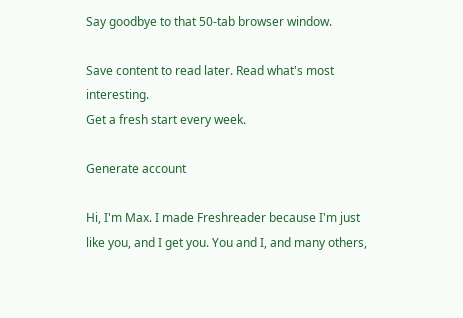Say goodbye to that 50-tab browser window.

Save content to read later. Read what's most interesting.
Get a fresh start every week.

Generate account

Hi, I'm Max. I made Freshreader because I'm just like you, and I get you. You and I, and many others,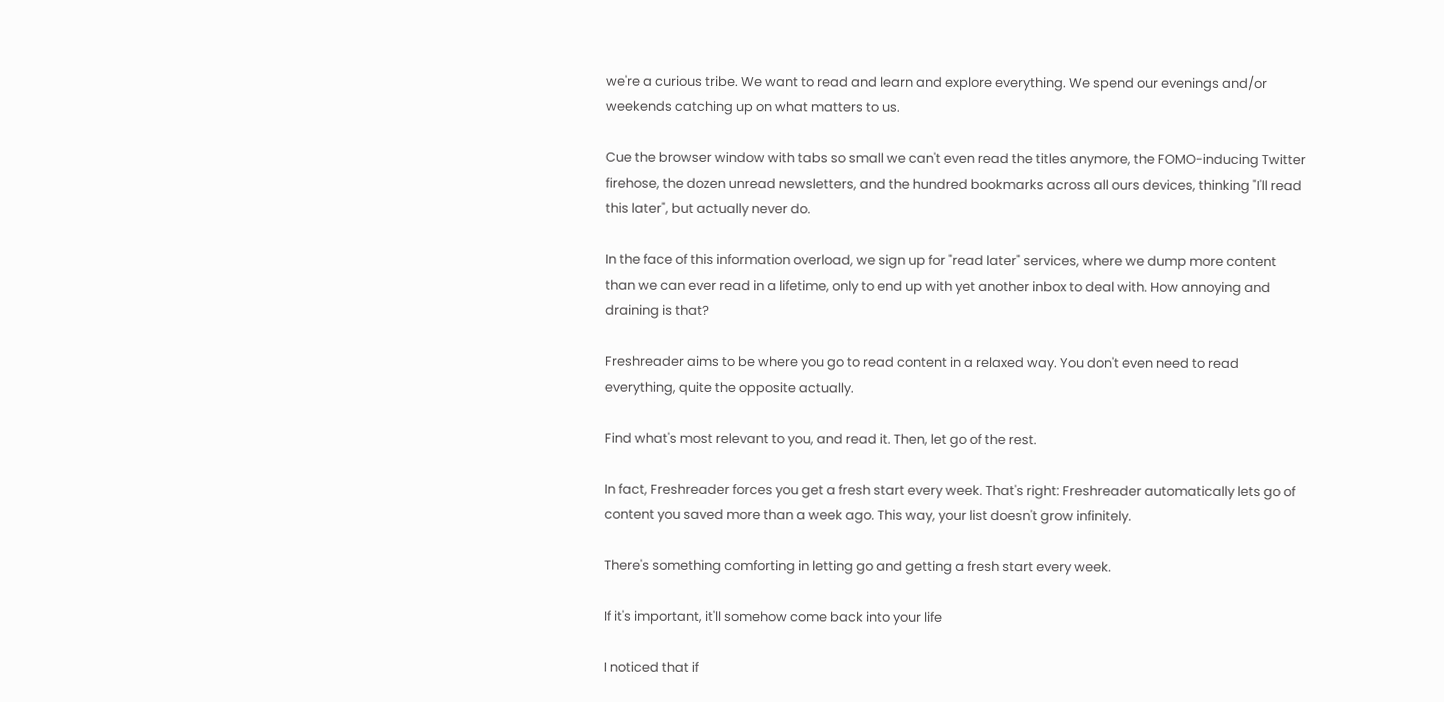we're a curious tribe. We want to read and learn and explore everything. We spend our evenings and/or weekends catching up on what matters to us.

Cue the browser window with tabs so small we can't even read the titles anymore, the FOMO-inducing Twitter firehose, the dozen unread newsletters, and the hundred bookmarks across all ours devices, thinking "I'll read this later", but actually never do.

In the face of this information overload, we sign up for "read later" services, where we dump more content than we can ever read in a lifetime, only to end up with yet another inbox to deal with. How annoying and draining is that?

Freshreader aims to be where you go to read content in a relaxed way. You don't even need to read everything, quite the opposite actually.

Find what's most relevant to you, and read it. Then, let go of the rest.

In fact, Freshreader forces you get a fresh start every week. That's right: Freshreader automatically lets go of content you saved more than a week ago. This way, your list doesn't grow infinitely.

There's something comforting in letting go and getting a fresh start every week.

If it's important, it'll somehow come back into your life

I noticed that if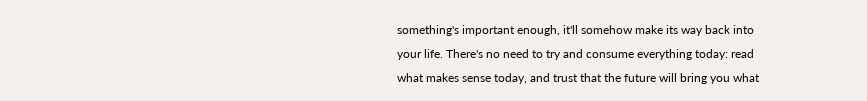something's important enough, it'll somehow make its way back into your life. There's no need to try and consume everything today: read what makes sense today, and trust that the future will bring you what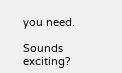you need.

Sounds exciting?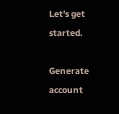Let's get started.

Generate account